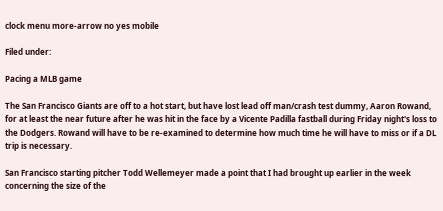clock menu more-arrow no yes mobile

Filed under:

Pacing a MLB game

The San Francisco Giants are off to a hot start, but have lost lead off man/crash test dummy, Aaron Rowand, for at least the near future after he was hit in the face by a Vicente Padilla fastball during Friday night's loss to the Dodgers. Rowand will have to be re-examined to determine how much time he will have to miss or if a DL trip is necessary.

San Francisco starting pitcher Todd Wellemeyer made a point that I had brought up earlier in the week concerning the size of the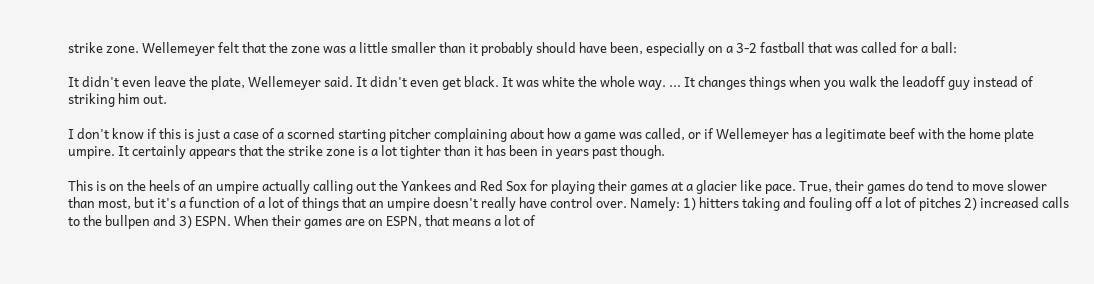strike zone. Wellemeyer felt that the zone was a little smaller than it probably should have been, especially on a 3-2 fastball that was called for a ball:

It didn't even leave the plate, Wellemeyer said. It didn't even get black. It was white the whole way. ... It changes things when you walk the leadoff guy instead of striking him out.

I don't know if this is just a case of a scorned starting pitcher complaining about how a game was called, or if Wellemeyer has a legitimate beef with the home plate umpire. It certainly appears that the strike zone is a lot tighter than it has been in years past though.

This is on the heels of an umpire actually calling out the Yankees and Red Sox for playing their games at a glacier like pace. True, their games do tend to move slower than most, but it's a function of a lot of things that an umpire doesn't really have control over. Namely: 1) hitters taking and fouling off a lot of pitches 2) increased calls to the bullpen and 3) ESPN. When their games are on ESPN, that means a lot of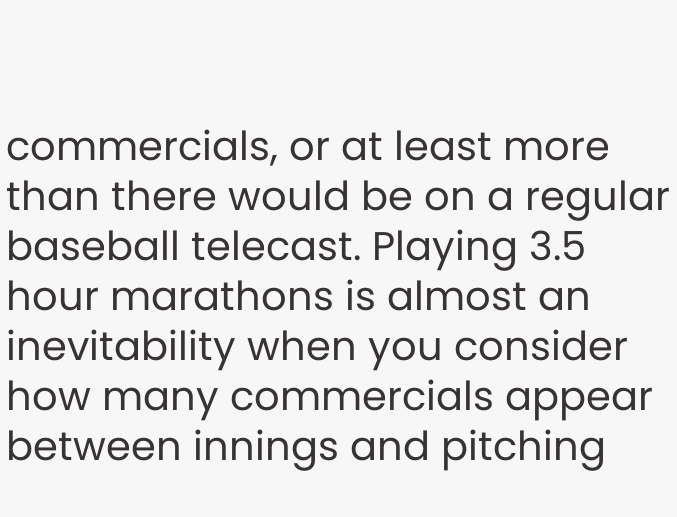commercials, or at least more than there would be on a regular baseball telecast. Playing 3.5 hour marathons is almost an inevitability when you consider how many commercials appear between innings and pitching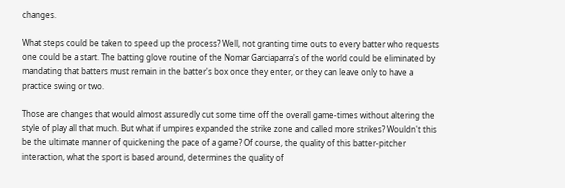changes.

What steps could be taken to speed up the process? Well, not granting time outs to every batter who requests one could be a start. The batting glove routine of the Nomar Garciaparra's of the world could be eliminated by mandating that batters must remain in the batter's box once they enter, or they can leave only to have a practice swing or two.

Those are changes that would almost assuredly cut some time off the overall game-times without altering the style of play all that much. But what if umpires expanded the strike zone and called more strikes? Wouldn't this be the ultimate manner of quickening the pace of a game? Of course, the quality of this batter-pitcher interaction, what the sport is based around, determines the quality of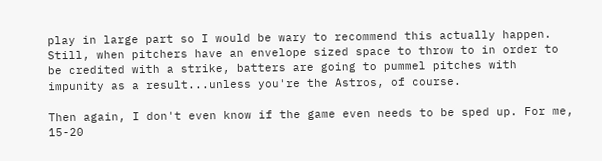play in large part so I would be wary to recommend this actually happen. Still, when pitchers have an envelope sized space to throw to in order to be credited with a strike, batters are going to pummel pitches with impunity as a result...unless you're the Astros, of course.

Then again, I don't even know if the game even needs to be sped up. For me, 15-20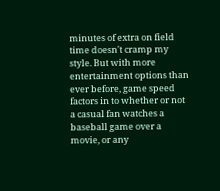minutes of extra on field time doesn't cramp my style. But with more entertainment options than ever before, game speed factors in to whether or not a casual fan watches a baseball game over a movie, or any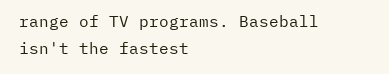range of TV programs. Baseball isn't the fastest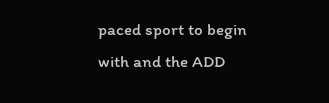paced sport to begin with and the ADD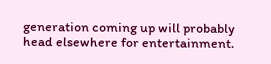generation coming up will probably head elsewhere for entertainment.